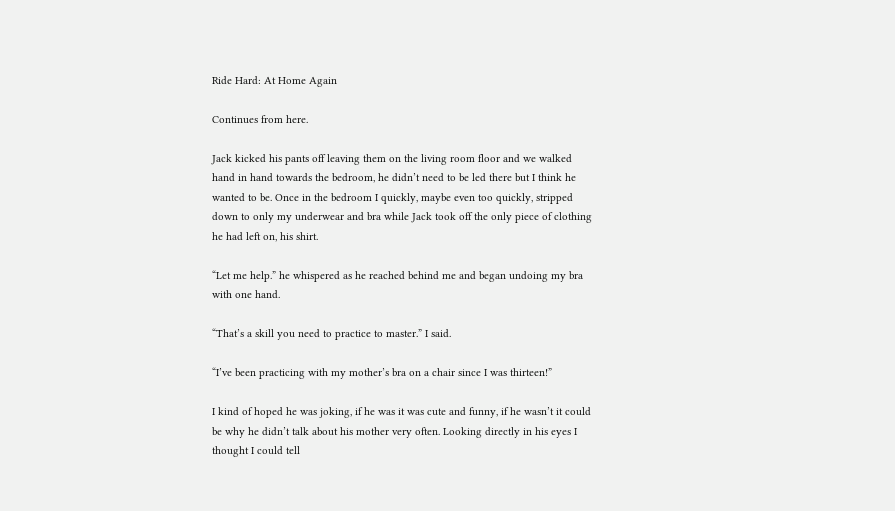Ride Hard: At Home Again

Continues from here.

Jack kicked his pants off leaving them on the living room floor and we walked hand in hand towards the bedroom, he didn’t need to be led there but I think he wanted to be. Once in the bedroom I quickly, maybe even too quickly, stripped down to only my underwear and bra while Jack took off the only piece of clothing he had left on, his shirt.

“Let me help.” he whispered as he reached behind me and began undoing my bra with one hand.

“That’s a skill you need to practice to master.” I said.

“I’ve been practicing with my mother’s bra on a chair since I was thirteen!”

I kind of hoped he was joking, if he was it was cute and funny, if he wasn’t it could be why he didn’t talk about his mother very often. Looking directly in his eyes I thought I could tell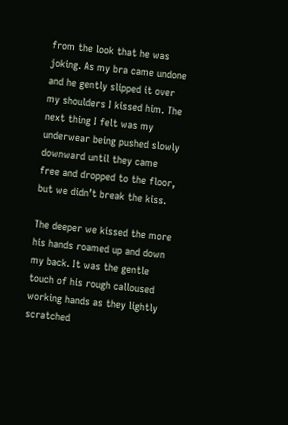from the look that he was joking. As my bra came undone and he gently slipped it over my shoulders I kissed him. The next thing I felt was my underwear being pushed slowly downward until they came free and dropped to the floor, but we didn’t break the kiss.

The deeper we kissed the more his hands roamed up and down my back. It was the gentle touch of his rough calloused working hands as they lightly scratched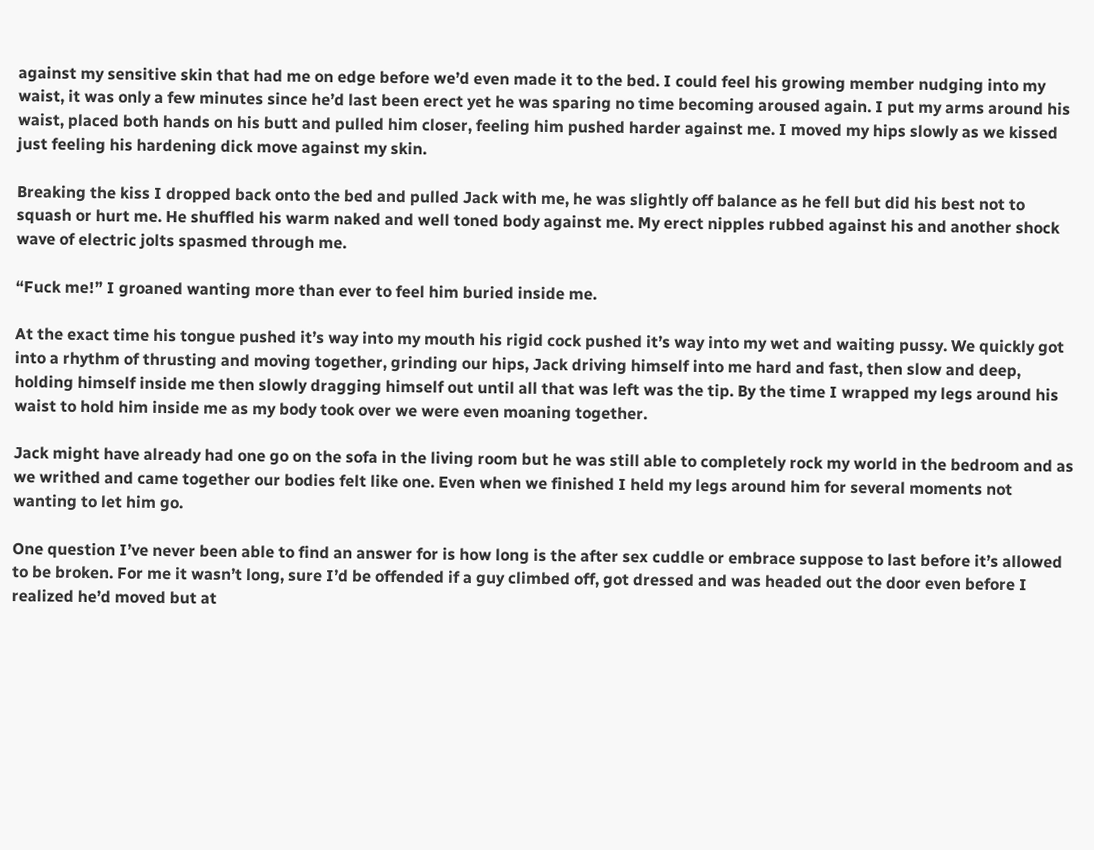against my sensitive skin that had me on edge before we’d even made it to the bed. I could feel his growing member nudging into my waist, it was only a few minutes since he’d last been erect yet he was sparing no time becoming aroused again. I put my arms around his waist, placed both hands on his butt and pulled him closer, feeling him pushed harder against me. I moved my hips slowly as we kissed just feeling his hardening dick move against my skin.

Breaking the kiss I dropped back onto the bed and pulled Jack with me, he was slightly off balance as he fell but did his best not to squash or hurt me. He shuffled his warm naked and well toned body against me. My erect nipples rubbed against his and another shock wave of electric jolts spasmed through me.

“Fuck me!” I groaned wanting more than ever to feel him buried inside me.

At the exact time his tongue pushed it’s way into my mouth his rigid cock pushed it’s way into my wet and waiting pussy. We quickly got into a rhythm of thrusting and moving together, grinding our hips, Jack driving himself into me hard and fast, then slow and deep, holding himself inside me then slowly dragging himself out until all that was left was the tip. By the time I wrapped my legs around his waist to hold him inside me as my body took over we were even moaning together.

Jack might have already had one go on the sofa in the living room but he was still able to completely rock my world in the bedroom and as we writhed and came together our bodies felt like one. Even when we finished I held my legs around him for several moments not wanting to let him go.

One question I’ve never been able to find an answer for is how long is the after sex cuddle or embrace suppose to last before it’s allowed to be broken. For me it wasn’t long, sure I’d be offended if a guy climbed off, got dressed and was headed out the door even before I realized he’d moved but at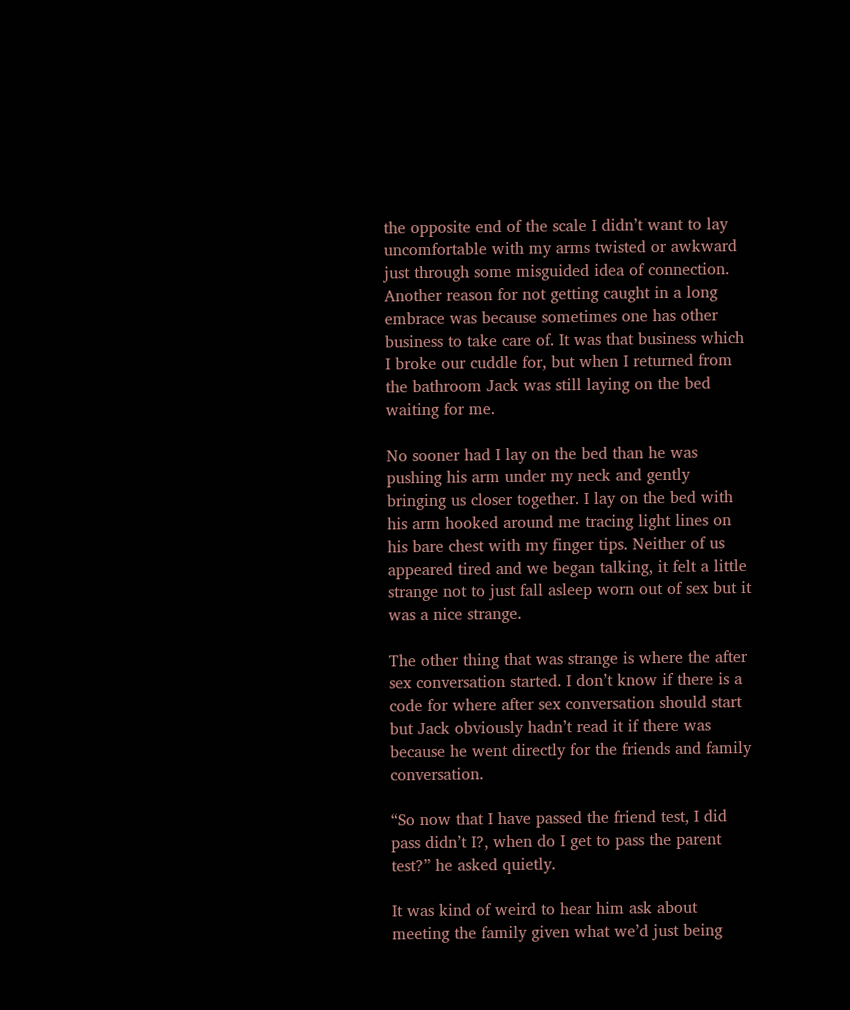the opposite end of the scale I didn’t want to lay uncomfortable with my arms twisted or awkward just through some misguided idea of connection. Another reason for not getting caught in a long embrace was because sometimes one has other business to take care of. It was that business which I broke our cuddle for, but when I returned from the bathroom Jack was still laying on the bed waiting for me.

No sooner had I lay on the bed than he was pushing his arm under my neck and gently bringing us closer together. I lay on the bed with his arm hooked around me tracing light lines on his bare chest with my finger tips. Neither of us appeared tired and we began talking, it felt a little strange not to just fall asleep worn out of sex but it was a nice strange.

The other thing that was strange is where the after sex conversation started. I don’t know if there is a code for where after sex conversation should start but Jack obviously hadn’t read it if there was because he went directly for the friends and family conversation.

“So now that I have passed the friend test, I did pass didn’t I?, when do I get to pass the parent test?” he asked quietly.

It was kind of weird to hear him ask about meeting the family given what we’d just being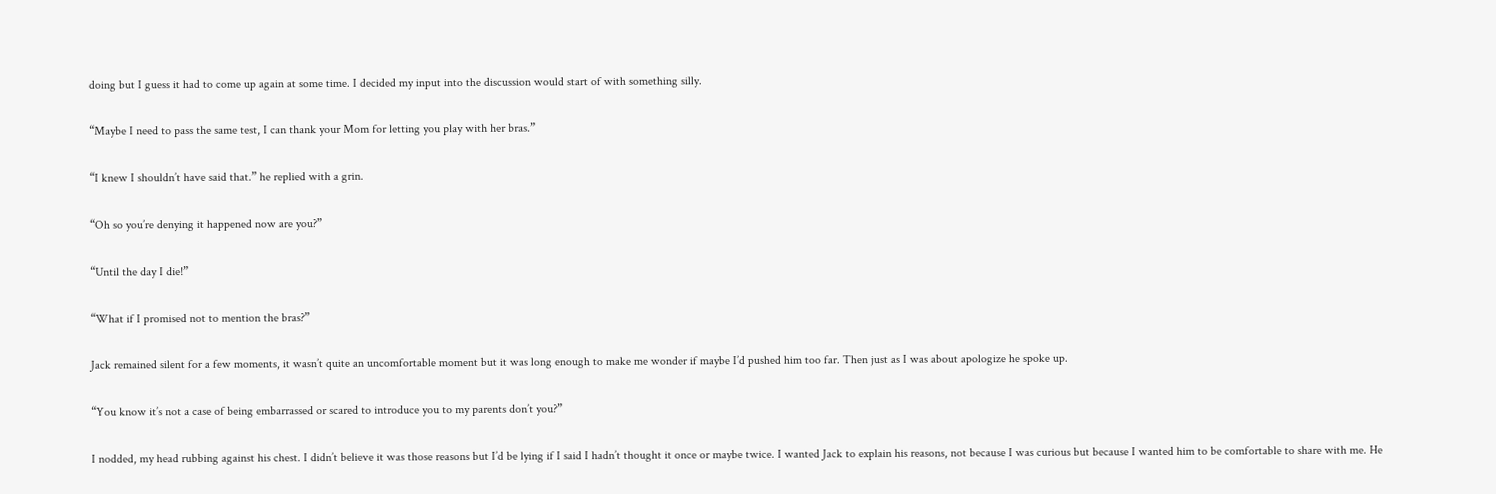doing but I guess it had to come up again at some time. I decided my input into the discussion would start of with something silly.

“Maybe I need to pass the same test, I can thank your Mom for letting you play with her bras.”

“I knew I shouldn’t have said that.” he replied with a grin.

“Oh so you’re denying it happened now are you?”

“Until the day I die!”

“What if I promised not to mention the bras?”

Jack remained silent for a few moments, it wasn’t quite an uncomfortable moment but it was long enough to make me wonder if maybe I’d pushed him too far. Then just as I was about apologize he spoke up.

“You know it’s not a case of being embarrassed or scared to introduce you to my parents don’t you?”

I nodded, my head rubbing against his chest. I didn’t believe it was those reasons but I’d be lying if I said I hadn’t thought it once or maybe twice. I wanted Jack to explain his reasons, not because I was curious but because I wanted him to be comfortable to share with me. He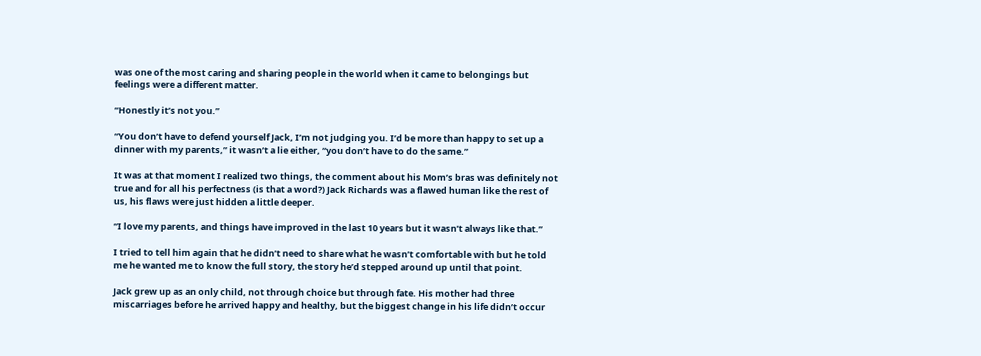was one of the most caring and sharing people in the world when it came to belongings but feelings were a different matter.

“Honestly it’s not you.”

“You don’t have to defend yourself Jack, I’m not judging you. I’d be more than happy to set up a dinner with my parents,” it wasn’t a lie either, “you don’t have to do the same.”

It was at that moment I realized two things, the comment about his Mom’s bras was definitely not true and for all his perfectness (is that a word?) Jack Richards was a flawed human like the rest of us, his flaws were just hidden a little deeper.

“I love my parents, and things have improved in the last 10 years but it wasn’t always like that.”

I tried to tell him again that he didn’t need to share what he wasn’t comfortable with but he told me he wanted me to know the full story, the story he’d stepped around up until that point.

Jack grew up as an only child, not through choice but through fate. His mother had three miscarriages before he arrived happy and healthy, but the biggest change in his life didn’t occur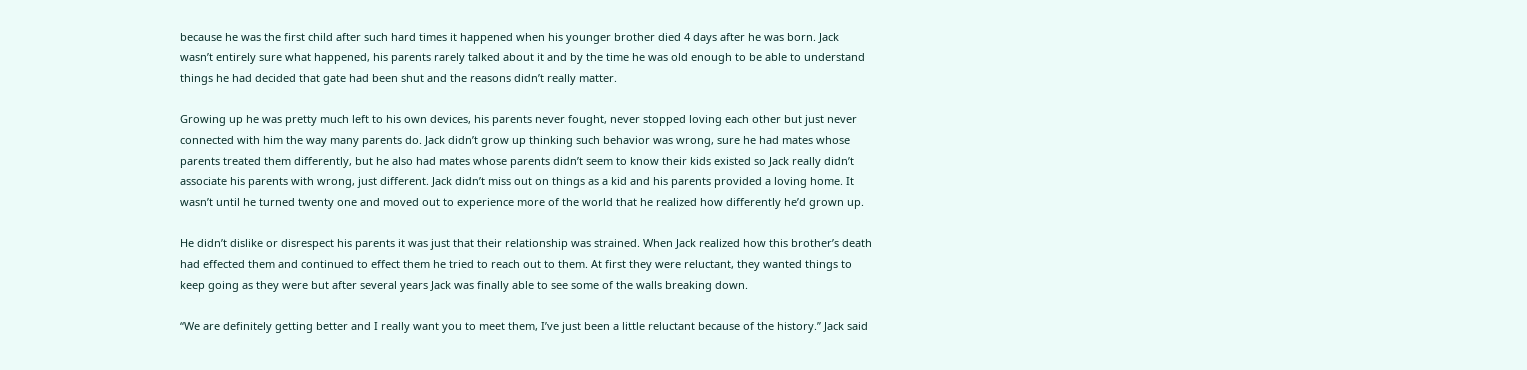because he was the first child after such hard times it happened when his younger brother died 4 days after he was born. Jack wasn’t entirely sure what happened, his parents rarely talked about it and by the time he was old enough to be able to understand things he had decided that gate had been shut and the reasons didn’t really matter.

Growing up he was pretty much left to his own devices, his parents never fought, never stopped loving each other but just never connected with him the way many parents do. Jack didn’t grow up thinking such behavior was wrong, sure he had mates whose parents treated them differently, but he also had mates whose parents didn’t seem to know their kids existed so Jack really didn’t associate his parents with wrong, just different. Jack didn’t miss out on things as a kid and his parents provided a loving home. It wasn’t until he turned twenty one and moved out to experience more of the world that he realized how differently he’d grown up.

He didn’t dislike or disrespect his parents it was just that their relationship was strained. When Jack realized how this brother’s death had effected them and continued to effect them he tried to reach out to them. At first they were reluctant, they wanted things to keep going as they were but after several years Jack was finally able to see some of the walls breaking down.

“We are definitely getting better and I really want you to meet them, I’ve just been a little reluctant because of the history.” Jack said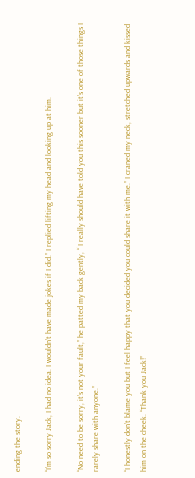ending the story.

“I’m so sorry Jack, I had no idea. I wouldn’t have made jokes if I did.” I replied lifting my head and looking up at him.

“No need to be sorry, it’s not your fault,” he patted my back gently, “ I really should have told you this sooner but it’s one of those things I rarely share with anyone.”

“I honestly don’t blame you but I feel happy that you decided you could share it with me.” I craned my neck, stretched upwards and kissed him on the cheek. “Thank you Jack!”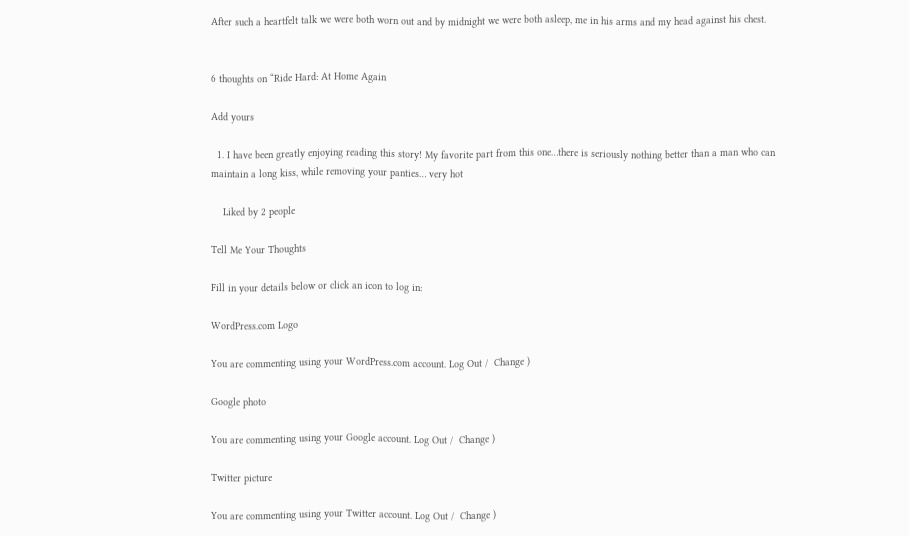After such a heartfelt talk we were both worn out and by midnight we were both asleep, me in his arms and my head against his chest.


6 thoughts on “Ride Hard: At Home Again

Add yours

  1. I have been greatly enjoying reading this story! My favorite part from this one…there is seriously nothing better than a man who can maintain a long kiss, while removing your panties… very hot

    Liked by 2 people

Tell Me Your Thoughts

Fill in your details below or click an icon to log in:

WordPress.com Logo

You are commenting using your WordPress.com account. Log Out /  Change )

Google photo

You are commenting using your Google account. Log Out /  Change )

Twitter picture

You are commenting using your Twitter account. Log Out /  Change )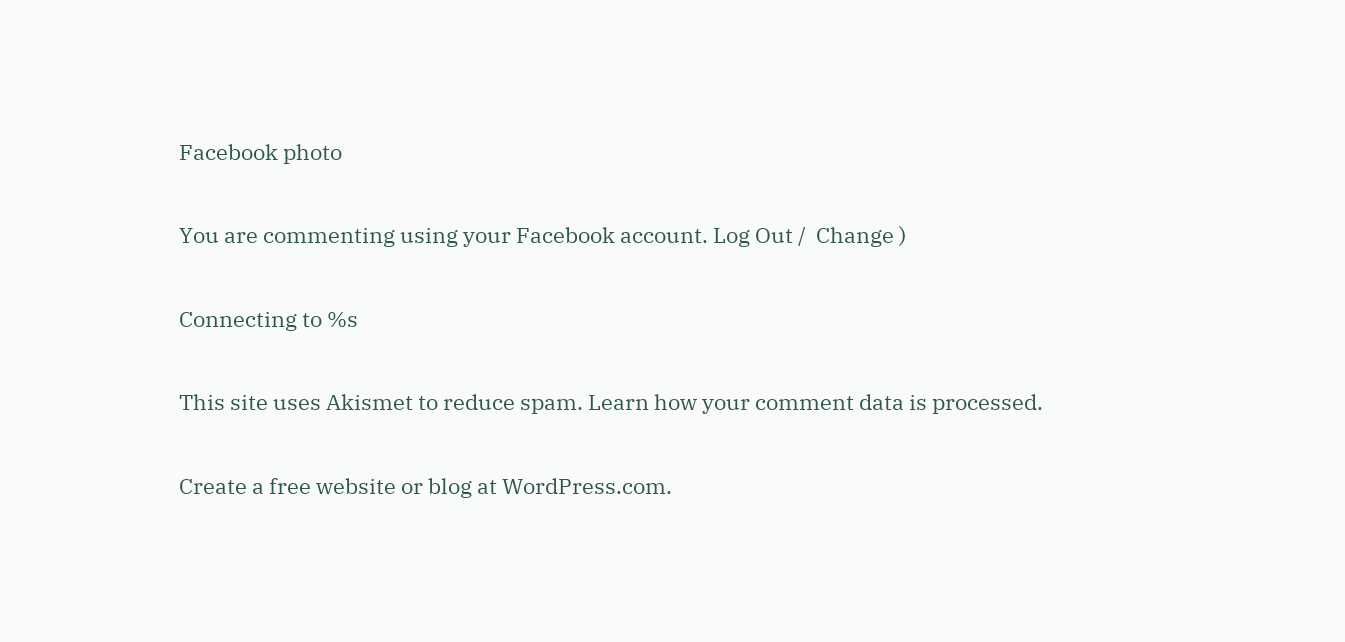Facebook photo

You are commenting using your Facebook account. Log Out /  Change )

Connecting to %s

This site uses Akismet to reduce spam. Learn how your comment data is processed.

Create a free website or blog at WordPress.com.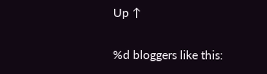Up ↑

%d bloggers like this: